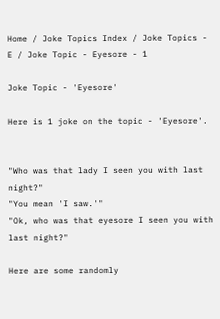Home / Joke Topics Index / Joke Topics - E / Joke Topic - Eyesore - 1

Joke Topic - 'Eyesore'

Here is 1 joke on the topic - 'Eyesore'.


"Who was that lady I seen you with last night?"
"You mean 'I saw.'"
"Ok, who was that eyesore I seen you with last night?"

Here are some randomly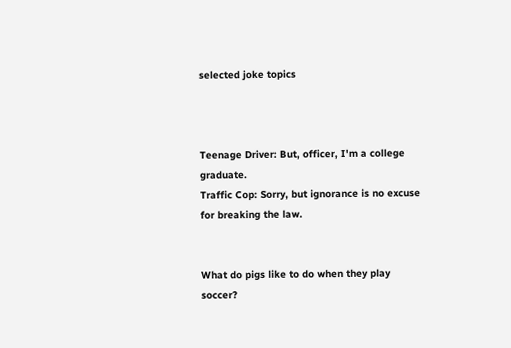selected joke topics



Teenage Driver: But, officer, I'm a college graduate.
Traffic Cop: Sorry, but ignorance is no excuse for breaking the law.


What do pigs like to do when they play soccer?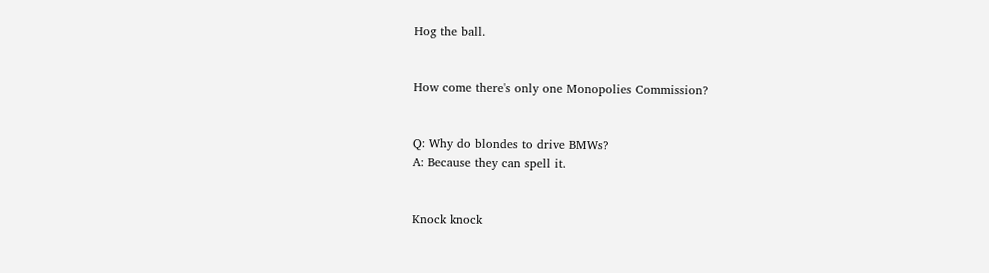Hog the ball.


How come there's only one Monopolies Commission?


Q: Why do blondes to drive BMWs?
A: Because they can spell it.


Knock knock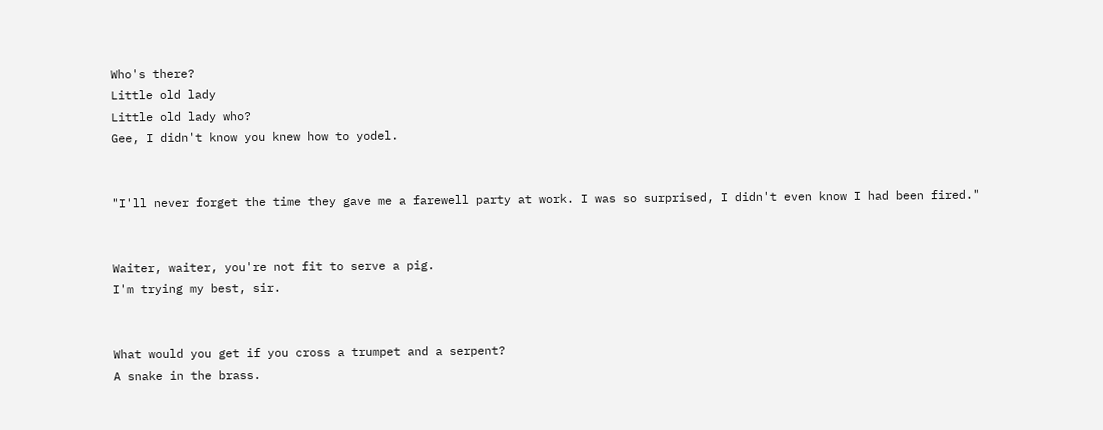Who's there?
Little old lady
Little old lady who?
Gee, I didn't know you knew how to yodel.


"I'll never forget the time they gave me a farewell party at work. I was so surprised, I didn't even know I had been fired."


Waiter, waiter, you're not fit to serve a pig.
I'm trying my best, sir.


What would you get if you cross a trumpet and a serpent?
A snake in the brass.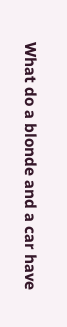What do a blonde and a car have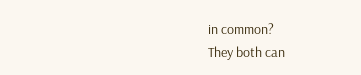in common?
They both can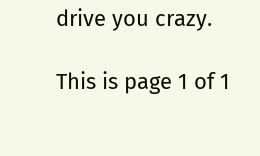drive you crazy.

This is page 1 of 1